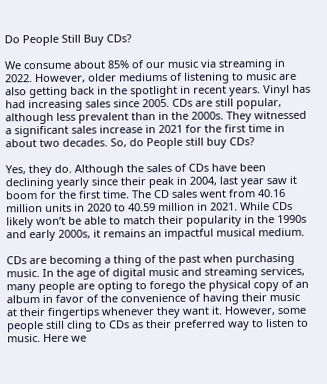Do People Still Buy CDs?

We consume about 85% of our music via streaming in 2022. However, older mediums of listening to music are also getting back in the spotlight in recent years. Vinyl has had increasing sales since 2005. CDs are still popular, although less prevalent than in the 2000s. They witnessed a significant sales increase in 2021 for the first time in about two decades. So, do People still buy CDs?

Yes, they do. Although the sales of CDs have been declining yearly since their peak in 2004, last year saw it boom for the first time. The CD sales went from 40.16 million units in 2020 to 40.59 million in 2021. While CDs likely won’t be able to match their popularity in the 1990s and early 2000s, it remains an impactful musical medium.

CDs are becoming a thing of the past when purchasing music. In the age of digital music and streaming services, many people are opting to forego the physical copy of an album in favor of the convenience of having their music at their fingertips whenever they want it. However, some people still cling to CDs as their preferred way to listen to music. Here we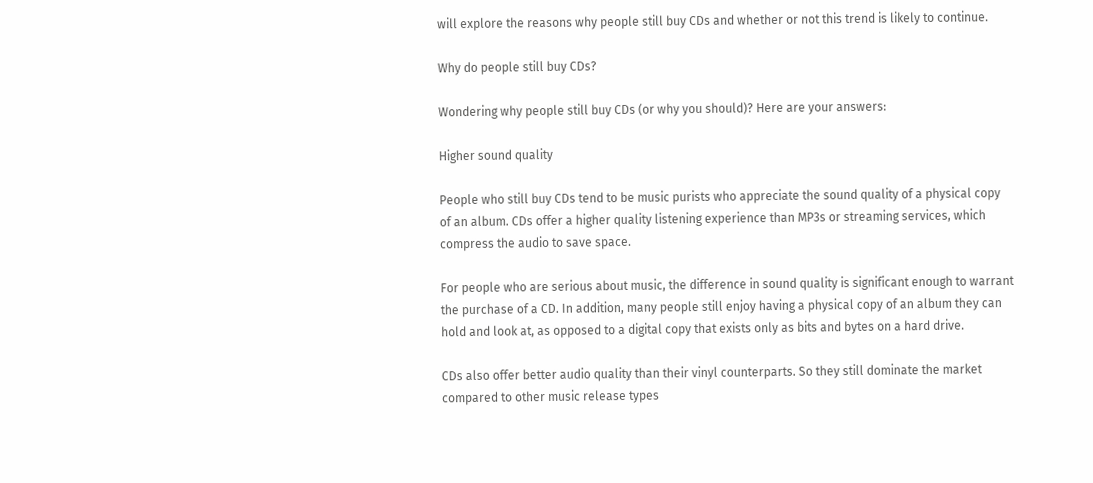will explore the reasons why people still buy CDs and whether or not this trend is likely to continue.

Why do people still buy CDs?

Wondering why people still buy CDs (or why you should)? Here are your answers:

Higher sound quality

People who still buy CDs tend to be music purists who appreciate the sound quality of a physical copy of an album. CDs offer a higher quality listening experience than MP3s or streaming services, which compress the audio to save space.

For people who are serious about music, the difference in sound quality is significant enough to warrant the purchase of a CD. In addition, many people still enjoy having a physical copy of an album they can hold and look at, as opposed to a digital copy that exists only as bits and bytes on a hard drive.

CDs also offer better audio quality than their vinyl counterparts. So they still dominate the market compared to other music release types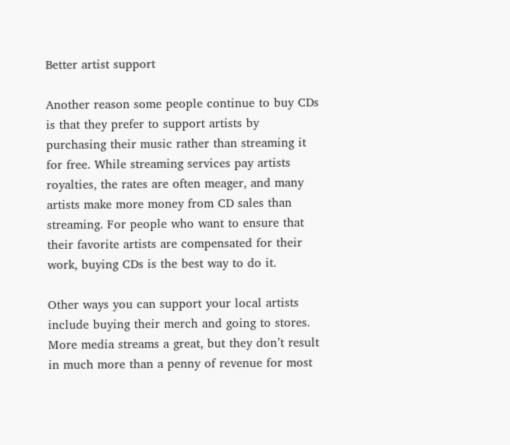Better artist support

Another reason some people continue to buy CDs is that they prefer to support artists by purchasing their music rather than streaming it for free. While streaming services pay artists royalties, the rates are often meager, and many artists make more money from CD sales than streaming. For people who want to ensure that their favorite artists are compensated for their work, buying CDs is the best way to do it.

Other ways you can support your local artists include buying their merch and going to stores. More media streams a great, but they don’t result in much more than a penny of revenue for most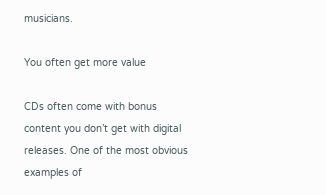musicians.

You often get more value

CDs often come with bonus content you don’t get with digital releases. One of the most obvious examples of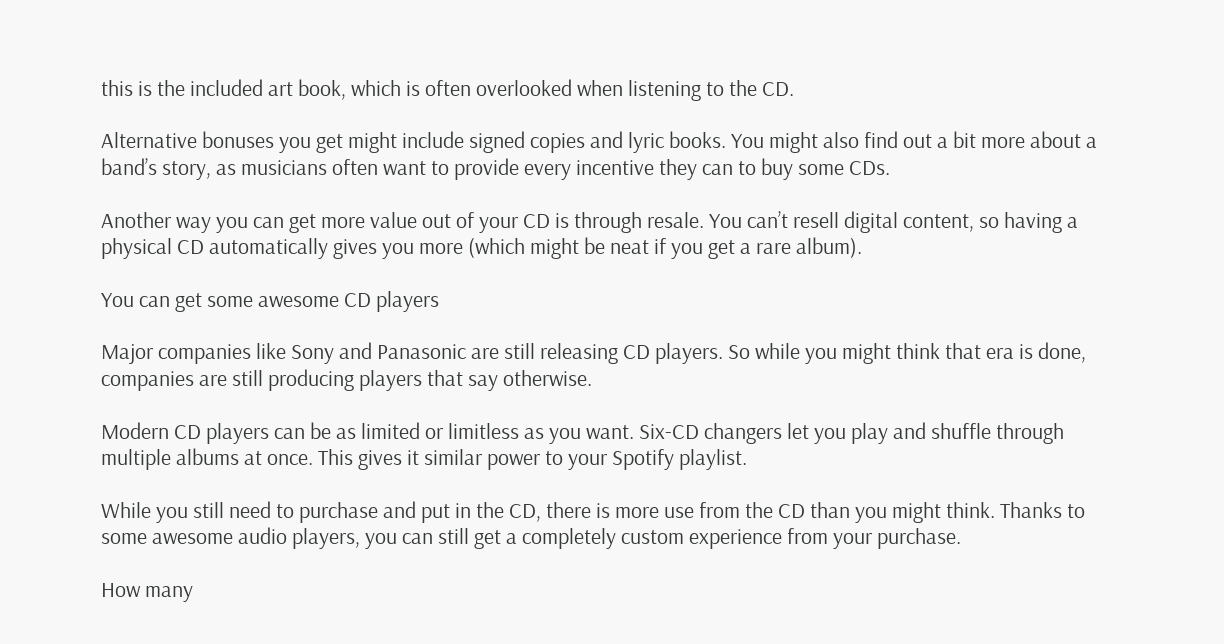this is the included art book, which is often overlooked when listening to the CD.

Alternative bonuses you get might include signed copies and lyric books. You might also find out a bit more about a band’s story, as musicians often want to provide every incentive they can to buy some CDs.

Another way you can get more value out of your CD is through resale. You can’t resell digital content, so having a physical CD automatically gives you more (which might be neat if you get a rare album).

You can get some awesome CD players

Major companies like Sony and Panasonic are still releasing CD players. So while you might think that era is done, companies are still producing players that say otherwise.

Modern CD players can be as limited or limitless as you want. Six-CD changers let you play and shuffle through multiple albums at once. This gives it similar power to your Spotify playlist.

While you still need to purchase and put in the CD, there is more use from the CD than you might think. Thanks to some awesome audio players, you can still get a completely custom experience from your purchase.

How many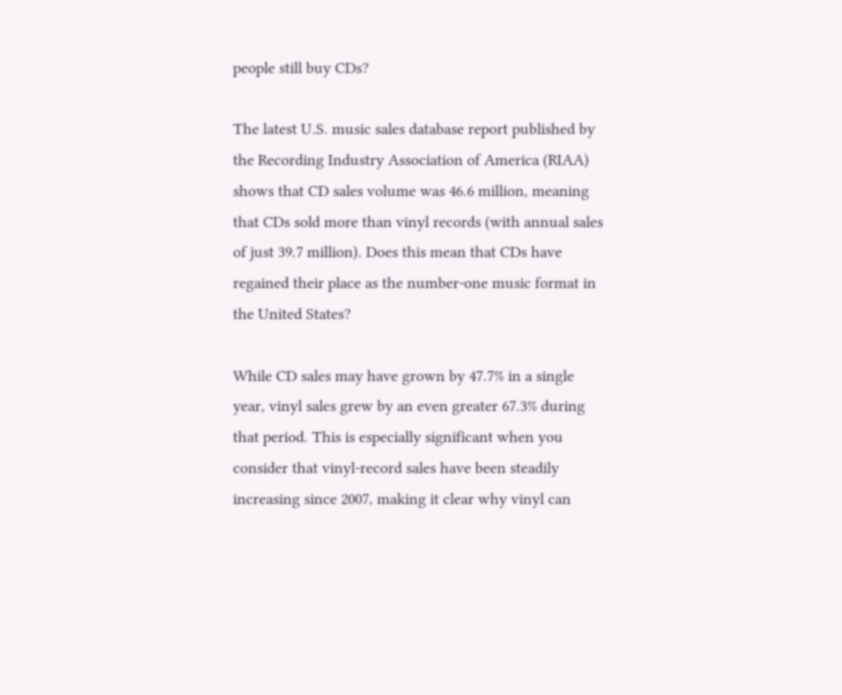people still buy CDs?

The latest U.S. music sales database report published by the Recording Industry Association of America (RIAA) shows that CD sales volume was 46.6 million, meaning that CDs sold more than vinyl records (with annual sales of just 39.7 million). Does this mean that CDs have regained their place as the number-one music format in the United States?

While CD sales may have grown by 47.7% in a single year, vinyl sales grew by an even greater 67.3% during that period. This is especially significant when you consider that vinyl-record sales have been steadily increasing since 2007, making it clear why vinyl can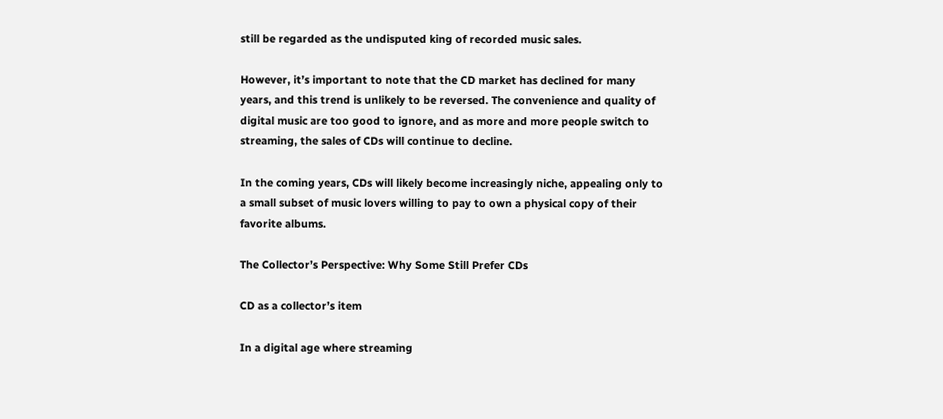still be regarded as the undisputed king of recorded music sales.

However, it’s important to note that the CD market has declined for many years, and this trend is unlikely to be reversed. The convenience and quality of digital music are too good to ignore, and as more and more people switch to streaming, the sales of CDs will continue to decline.

In the coming years, CDs will likely become increasingly niche, appealing only to a small subset of music lovers willing to pay to own a physical copy of their favorite albums.

The Collector’s Perspective: Why Some Still Prefer CDs

CD as a collector’s item

In a digital age where streaming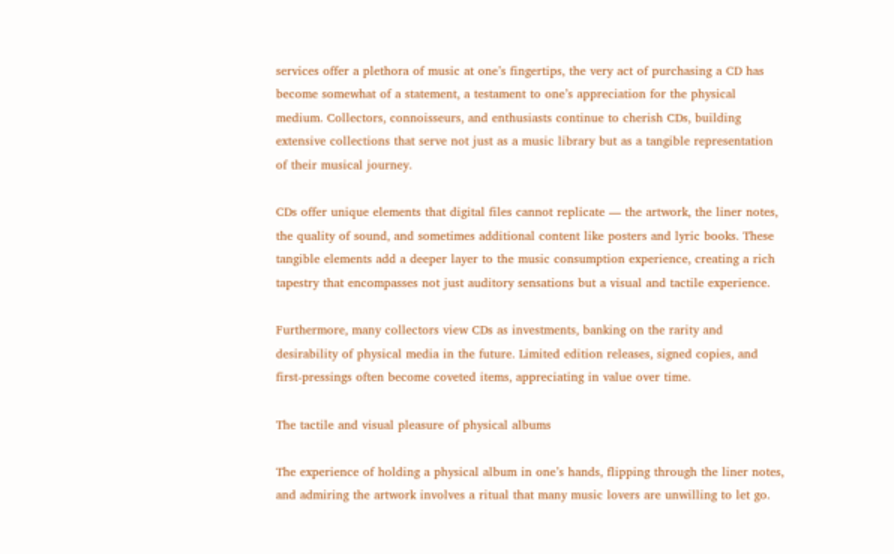services offer a plethora of music at one’s fingertips, the very act of purchasing a CD has become somewhat of a statement, a testament to one’s appreciation for the physical medium. Collectors, connoisseurs, and enthusiasts continue to cherish CDs, building extensive collections that serve not just as a music library but as a tangible representation of their musical journey.

CDs offer unique elements that digital files cannot replicate — the artwork, the liner notes, the quality of sound, and sometimes additional content like posters and lyric books. These tangible elements add a deeper layer to the music consumption experience, creating a rich tapestry that encompasses not just auditory sensations but a visual and tactile experience.

Furthermore, many collectors view CDs as investments, banking on the rarity and desirability of physical media in the future. Limited edition releases, signed copies, and first-pressings often become coveted items, appreciating in value over time.

The tactile and visual pleasure of physical albums

The experience of holding a physical album in one’s hands, flipping through the liner notes, and admiring the artwork involves a ritual that many music lovers are unwilling to let go.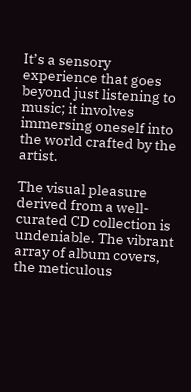It’s a sensory experience that goes beyond just listening to music; it involves immersing oneself into the world crafted by the artist.

The visual pleasure derived from a well-curated CD collection is undeniable. The vibrant array of album covers, the meticulous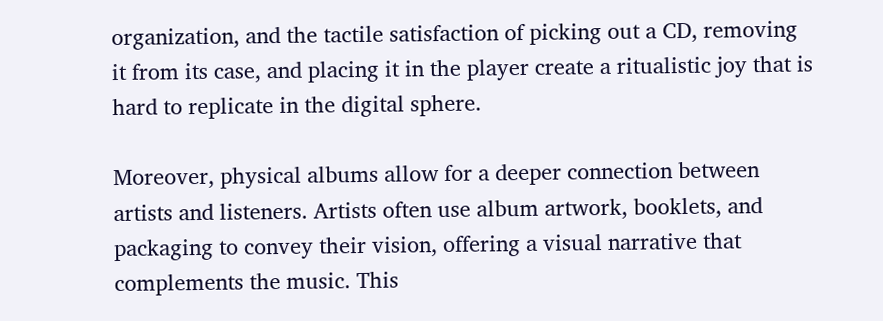organization, and the tactile satisfaction of picking out a CD, removing it from its case, and placing it in the player create a ritualistic joy that is hard to replicate in the digital sphere.

Moreover, physical albums allow for a deeper connection between artists and listeners. Artists often use album artwork, booklets, and packaging to convey their vision, offering a visual narrative that complements the music. This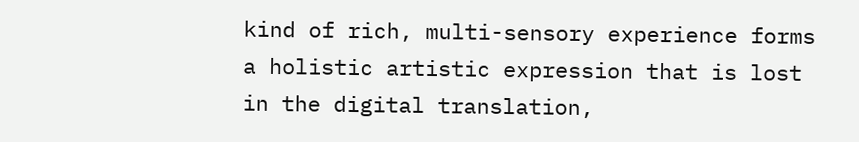kind of rich, multi-sensory experience forms a holistic artistic expression that is lost in the digital translation,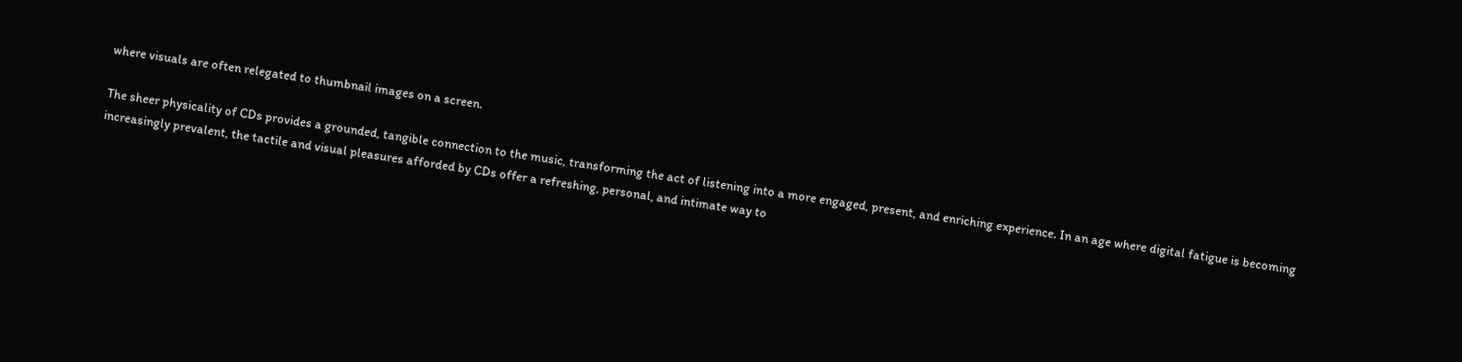where visuals are often relegated to thumbnail images on a screen.

The sheer physicality of CDs provides a grounded, tangible connection to the music, transforming the act of listening into a more engaged, present, and enriching experience. In an age where digital fatigue is becoming increasingly prevalent, the tactile and visual pleasures afforded by CDs offer a refreshing, personal, and intimate way to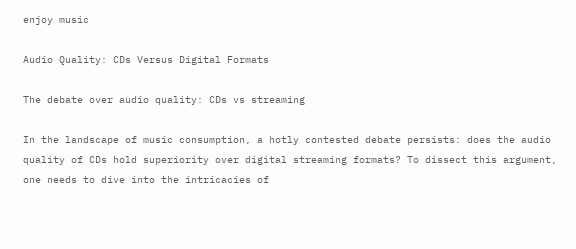enjoy music

Audio Quality: CDs Versus Digital Formats

The debate over audio quality: CDs vs streaming

In the landscape of music consumption, a hotly contested debate persists: does the audio quality of CDs hold superiority over digital streaming formats? To dissect this argument, one needs to dive into the intricacies of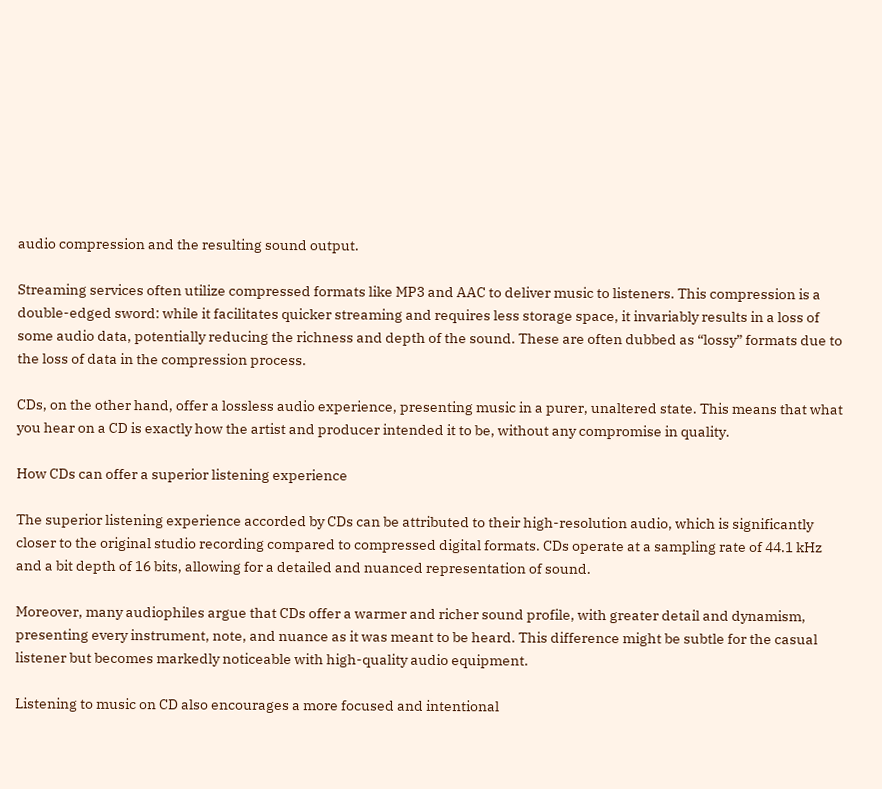audio compression and the resulting sound output.

Streaming services often utilize compressed formats like MP3 and AAC to deliver music to listeners. This compression is a double-edged sword: while it facilitates quicker streaming and requires less storage space, it invariably results in a loss of some audio data, potentially reducing the richness and depth of the sound. These are often dubbed as “lossy” formats due to the loss of data in the compression process.

CDs, on the other hand, offer a lossless audio experience, presenting music in a purer, unaltered state. This means that what you hear on a CD is exactly how the artist and producer intended it to be, without any compromise in quality.

How CDs can offer a superior listening experience

The superior listening experience accorded by CDs can be attributed to their high-resolution audio, which is significantly closer to the original studio recording compared to compressed digital formats. CDs operate at a sampling rate of 44.1 kHz and a bit depth of 16 bits, allowing for a detailed and nuanced representation of sound.

Moreover, many audiophiles argue that CDs offer a warmer and richer sound profile, with greater detail and dynamism, presenting every instrument, note, and nuance as it was meant to be heard. This difference might be subtle for the casual listener but becomes markedly noticeable with high-quality audio equipment.

Listening to music on CD also encourages a more focused and intentional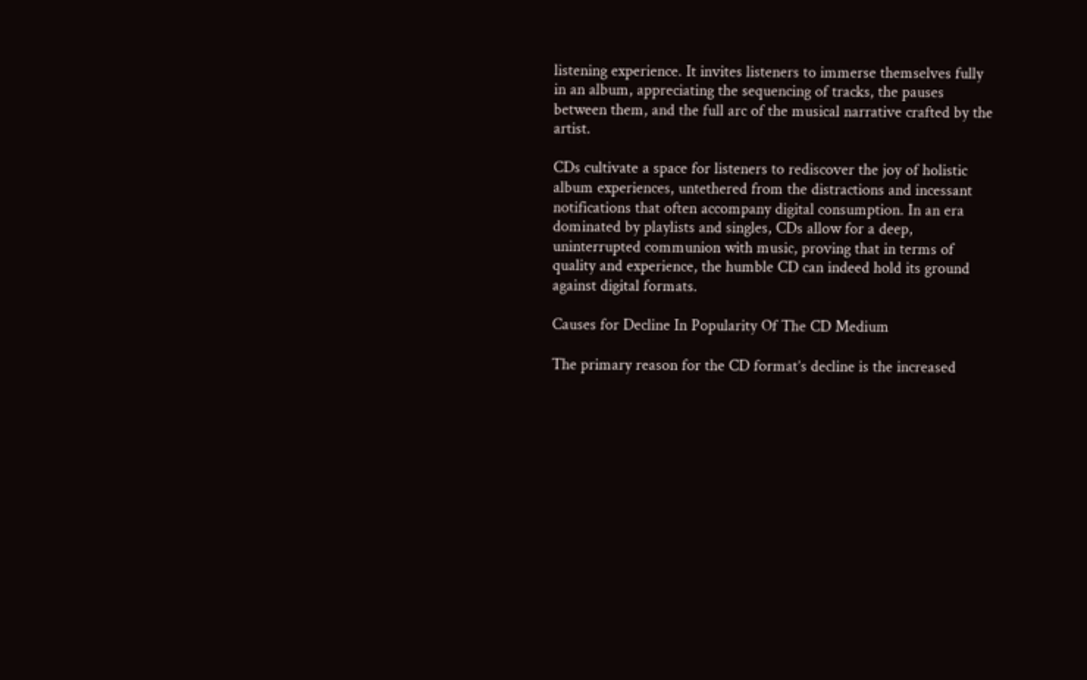listening experience. It invites listeners to immerse themselves fully in an album, appreciating the sequencing of tracks, the pauses between them, and the full arc of the musical narrative crafted by the artist.

CDs cultivate a space for listeners to rediscover the joy of holistic album experiences, untethered from the distractions and incessant notifications that often accompany digital consumption. In an era dominated by playlists and singles, CDs allow for a deep, uninterrupted communion with music, proving that in terms of quality and experience, the humble CD can indeed hold its ground against digital formats.

Causes for Decline In Popularity Of The CD Medium

The primary reason for the CD format’s decline is the increased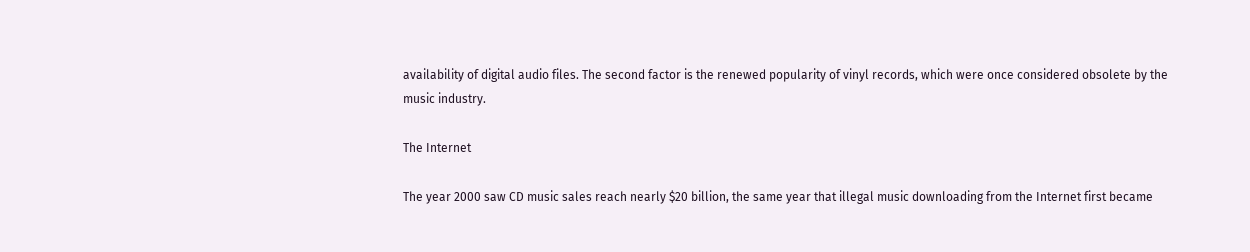availability of digital audio files. The second factor is the renewed popularity of vinyl records, which were once considered obsolete by the music industry.

The Internet

The year 2000 saw CD music sales reach nearly $20 billion, the same year that illegal music downloading from the Internet first became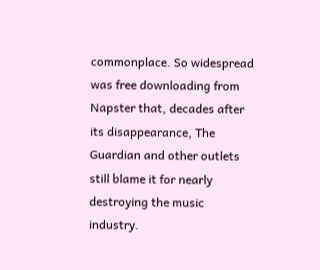commonplace. So widespread was free downloading from Napster that, decades after its disappearance, The Guardian and other outlets still blame it for nearly destroying the music industry.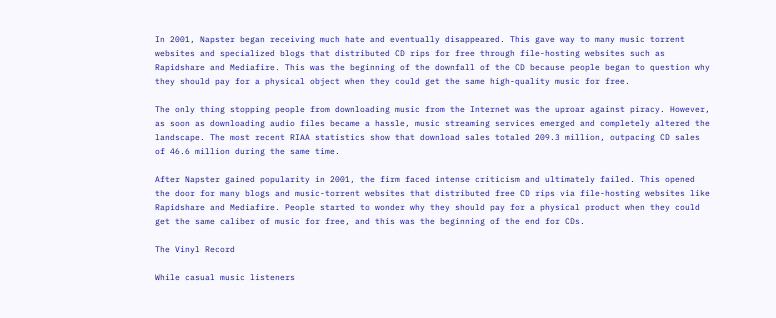In 2001, Napster began receiving much hate and eventually disappeared. This gave way to many music torrent websites and specialized blogs that distributed CD rips for free through file-hosting websites such as Rapidshare and Mediafire. This was the beginning of the downfall of the CD because people began to question why they should pay for a physical object when they could get the same high-quality music for free.

The only thing stopping people from downloading music from the Internet was the uproar against piracy. However, as soon as downloading audio files became a hassle, music streaming services emerged and completely altered the landscape. The most recent RIAA statistics show that download sales totaled 209.3 million, outpacing CD sales of 46.6 million during the same time.

After Napster gained popularity in 2001, the firm faced intense criticism and ultimately failed. This opened the door for many blogs and music-torrent websites that distributed free CD rips via file-hosting websites like Rapidshare and Mediafire. People started to wonder why they should pay for a physical product when they could get the same caliber of music for free, and this was the beginning of the end for CDs.

The Vinyl Record

While casual music listeners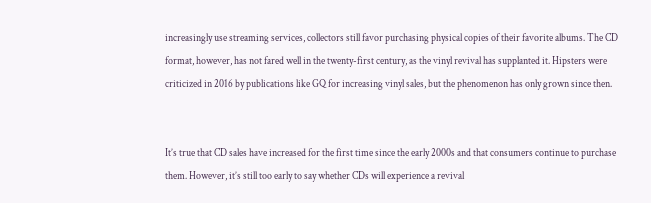increasingly use streaming services, collectors still favor purchasing physical copies of their favorite albums. The CD format, however, has not fared well in the twenty-first century, as the vinyl revival has supplanted it. Hipsters were criticized in 2016 by publications like GQ for increasing vinyl sales, but the phenomenon has only grown since then.


It’s true that CD sales have increased for the first time since the early 2000s and that consumers continue to purchase them. However, it’s still too early to say whether CDs will experience a revival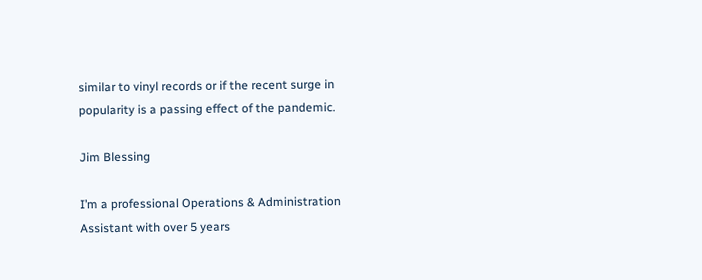similar to vinyl records or if the recent surge in popularity is a passing effect of the pandemic.

Jim Blessing

I’m a professional Operations & Administration Assistant with over 5 years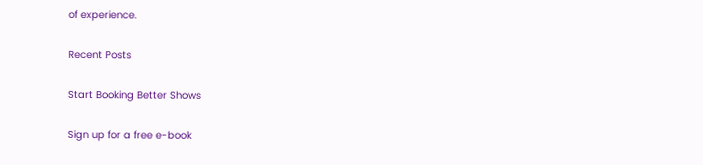of experience.

Recent Posts

Start Booking Better Shows

Sign up for a free e-book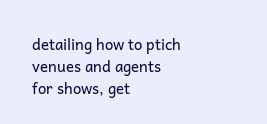detailing how to ptich venues and agents for shows, get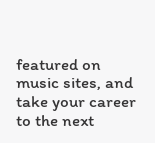featured on music sites, and take your career to the next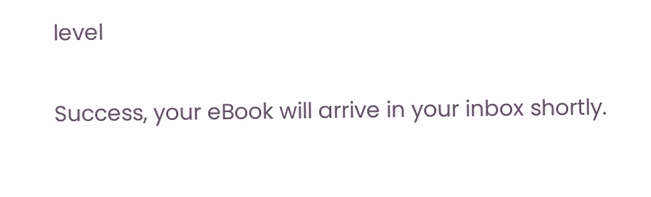level

Success, your eBook will arrive in your inbox shortly.